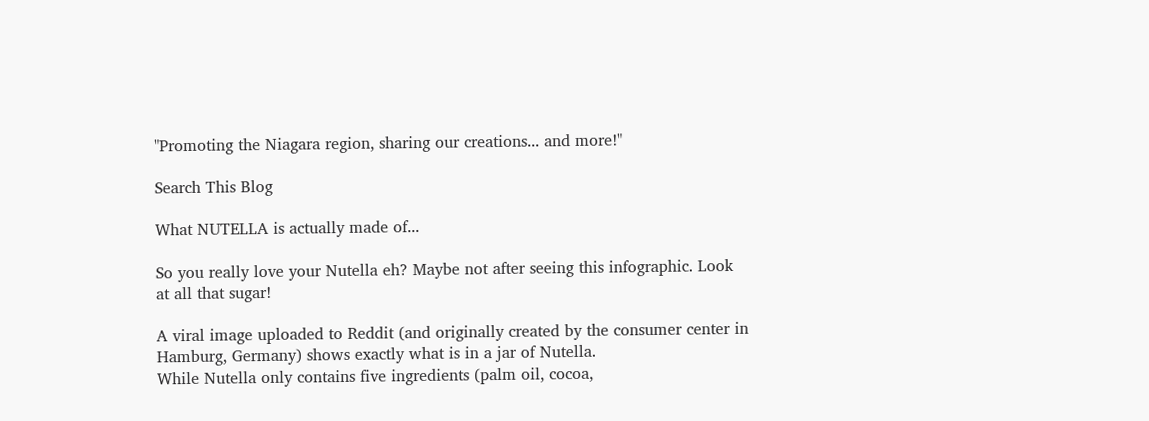"Promoting the Niagara region, sharing our creations... and more!"

Search This Blog

What NUTELLA is actually made of...

So you really love your Nutella eh? Maybe not after seeing this infographic. Look at all that sugar!

A viral image uploaded to Reddit (and originally created by the consumer center in Hamburg, Germany) shows exactly what is in a jar of Nutella.
While Nutella only contains five ingredients (palm oil, cocoa,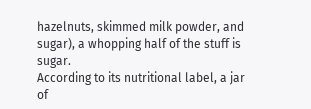hazelnuts, skimmed milk powder, and sugar), a whopping half of the stuff is sugar.
According to its nutritional label, a jar of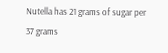Nutella has 21 grams of sugar per 37 grams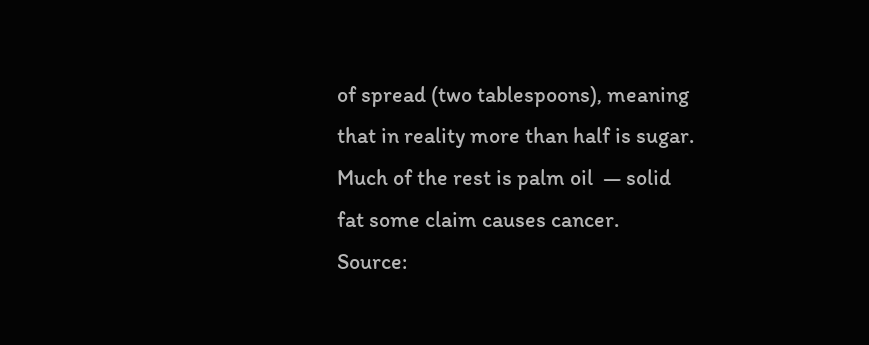of spread (two tablespoons), meaning that in reality more than half is sugar. Much of the rest is palm oil  — solid fat some claim causes cancer.
Source: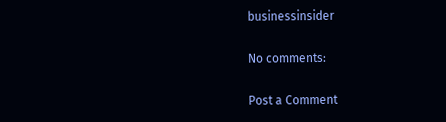businessinsider

No comments:

Post a Comment